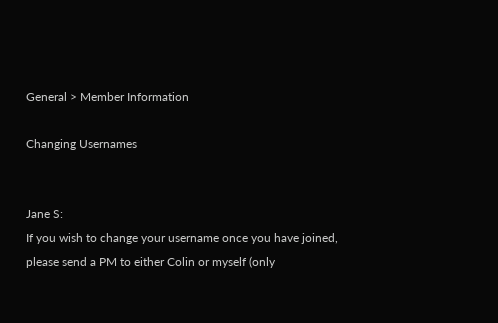General > Member Information

Changing Usernames


Jane S:
If you wish to change your username once you have joined, please send a PM to either Colin or myself (only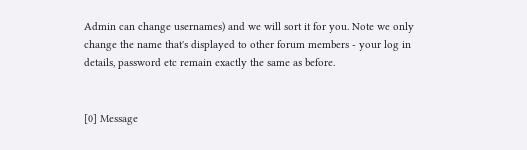Admin can change usernames) and we will sort it for you. Note we only change the name that's displayed to other forum members - your log in details, password etc remain exactly the same as before.


[0] Message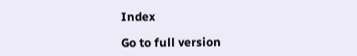Index

Go to full version